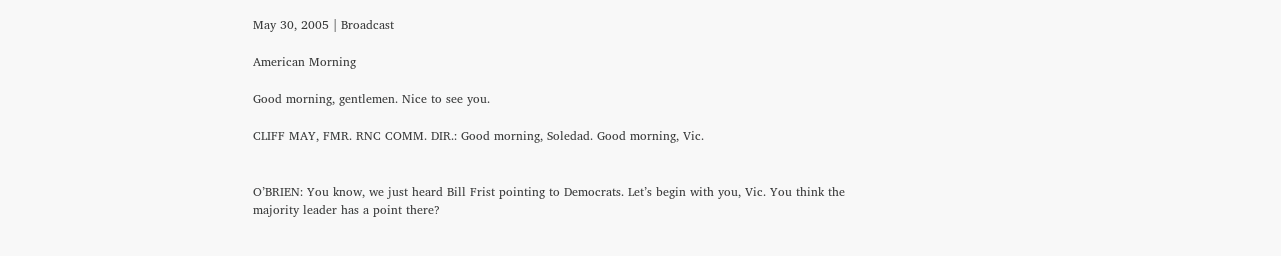May 30, 2005 | Broadcast

American Morning

Good morning, gentlemen. Nice to see you.

CLIFF MAY, FMR. RNC COMM. DIR.: Good morning, Soledad. Good morning, Vic.


O’BRIEN: You know, we just heard Bill Frist pointing to Democrats. Let’s begin with you, Vic. You think the majority leader has a point there?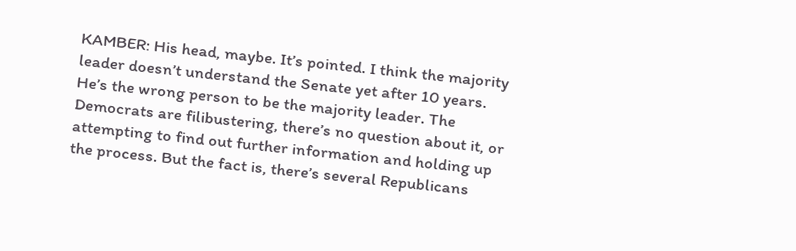KAMBER: His head, maybe. It’s pointed. I think the majority leader doesn’t understand the Senate yet after 10 years. He’s the wrong person to be the majority leader. The Democrats are filibustering, there’s no question about it, or attempting to find out further information and holding up the process. But the fact is, there’s several Republicans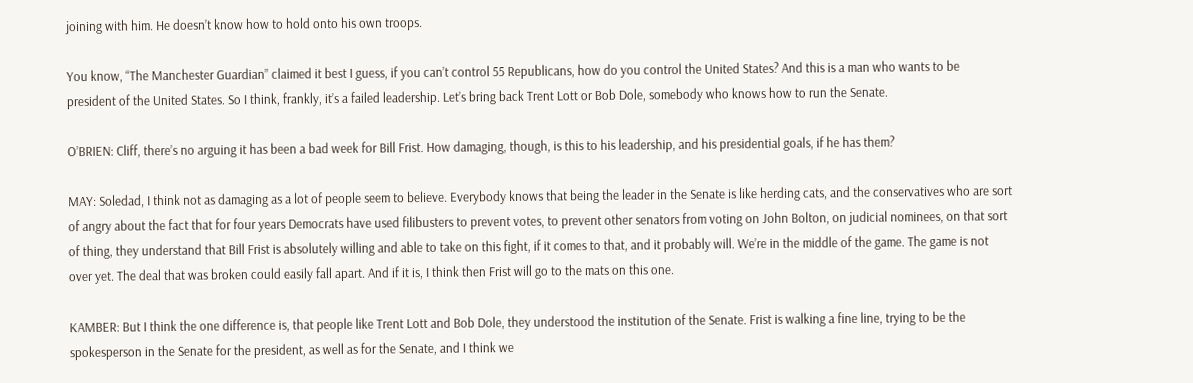joining with him. He doesn’t know how to hold onto his own troops.

You know, “The Manchester Guardian” claimed it best I guess, if you can’t control 55 Republicans, how do you control the United States? And this is a man who wants to be president of the United States. So I think, frankly, it’s a failed leadership. Let’s bring back Trent Lott or Bob Dole, somebody who knows how to run the Senate.

O’BRIEN: Cliff, there’s no arguing it has been a bad week for Bill Frist. How damaging, though, is this to his leadership, and his presidential goals, if he has them?

MAY: Soledad, I think not as damaging as a lot of people seem to believe. Everybody knows that being the leader in the Senate is like herding cats, and the conservatives who are sort of angry about the fact that for four years Democrats have used filibusters to prevent votes, to prevent other senators from voting on John Bolton, on judicial nominees, on that sort of thing, they understand that Bill Frist is absolutely willing and able to take on this fight, if it comes to that, and it probably will. We’re in the middle of the game. The game is not over yet. The deal that was broken could easily fall apart. And if it is, I think then Frist will go to the mats on this one.

KAMBER: But I think the one difference is, that people like Trent Lott and Bob Dole, they understood the institution of the Senate. Frist is walking a fine line, trying to be the spokesperson in the Senate for the president, as well as for the Senate, and I think we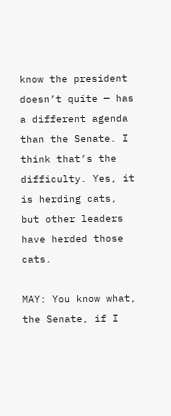know the president doesn’t quite — has a different agenda than the Senate. I think that’s the difficulty. Yes, it is herding cats, but other leaders have herded those cats.

MAY: You know what, the Senate, if I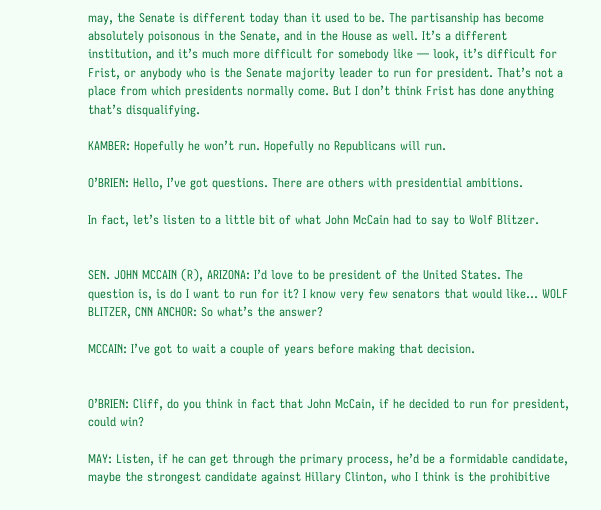may, the Senate is different today than it used to be. The partisanship has become absolutely poisonous in the Senate, and in the House as well. It’s a different institution, and it’s much more difficult for somebody like — look, it’s difficult for Frist, or anybody who is the Senate majority leader to run for president. That’s not a place from which presidents normally come. But I don’t think Frist has done anything that’s disqualifying.

KAMBER: Hopefully he won’t run. Hopefully no Republicans will run.

O’BRIEN: Hello, I’ve got questions. There are others with presidential ambitions.

In fact, let’s listen to a little bit of what John McCain had to say to Wolf Blitzer.


SEN. JOHN MCCAIN (R), ARIZONA: I’d love to be president of the United States. The question is, is do I want to run for it? I know very few senators that would like… WOLF BLITZER, CNN ANCHOR: So what’s the answer?

MCCAIN: I’ve got to wait a couple of years before making that decision.


O’BRIEN: Cliff, do you think in fact that John McCain, if he decided to run for president, could win?

MAY: Listen, if he can get through the primary process, he’d be a formidable candidate, maybe the strongest candidate against Hillary Clinton, who I think is the prohibitive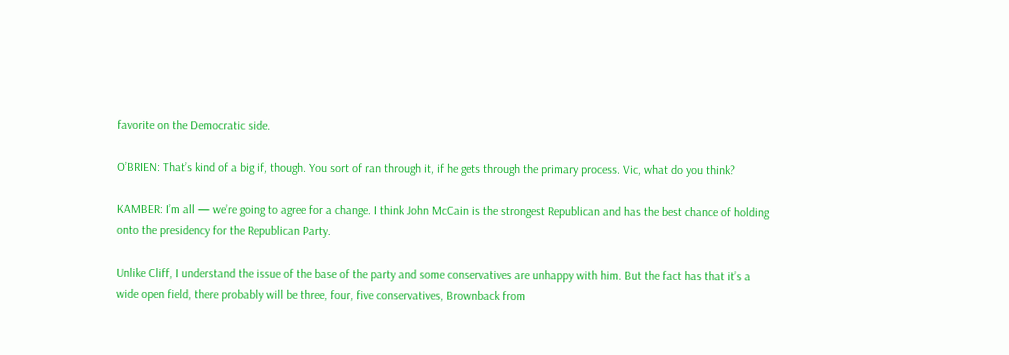favorite on the Democratic side.

O’BRIEN: That’s kind of a big if, though. You sort of ran through it, if he gets through the primary process. Vic, what do you think?

KAMBER: I’m all — we’re going to agree for a change. I think John McCain is the strongest Republican and has the best chance of holding onto the presidency for the Republican Party.

Unlike Cliff, I understand the issue of the base of the party and some conservatives are unhappy with him. But the fact has that it’s a wide open field, there probably will be three, four, five conservatives, Brownback from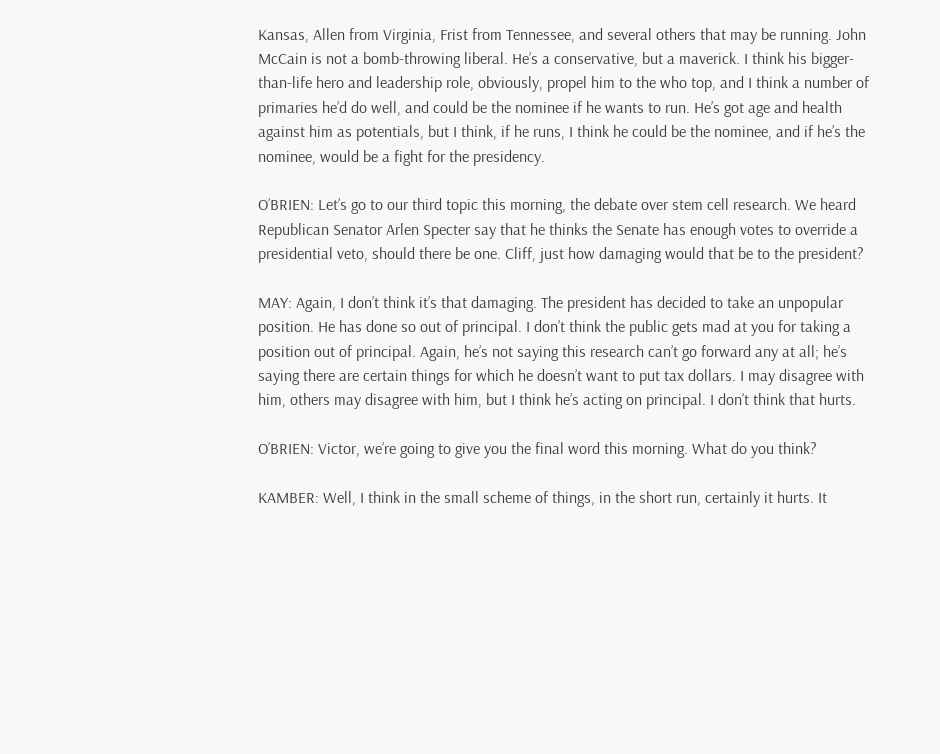Kansas, Allen from Virginia, Frist from Tennessee, and several others that may be running. John McCain is not a bomb-throwing liberal. He’s a conservative, but a maverick. I think his bigger-than-life hero and leadership role, obviously, propel him to the who top, and I think a number of primaries he’d do well, and could be the nominee if he wants to run. He’s got age and health against him as potentials, but I think, if he runs, I think he could be the nominee, and if he’s the nominee, would be a fight for the presidency.

O’BRIEN: Let’s go to our third topic this morning, the debate over stem cell research. We heard Republican Senator Arlen Specter say that he thinks the Senate has enough votes to override a presidential veto, should there be one. Cliff, just how damaging would that be to the president?

MAY: Again, I don’t think it’s that damaging. The president has decided to take an unpopular position. He has done so out of principal. I don’t think the public gets mad at you for taking a position out of principal. Again, he’s not saying this research can’t go forward any at all; he’s saying there are certain things for which he doesn’t want to put tax dollars. I may disagree with him, others may disagree with him, but I think he’s acting on principal. I don’t think that hurts.

O’BRIEN: Victor, we’re going to give you the final word this morning. What do you think?

KAMBER: Well, I think in the small scheme of things, in the short run, certainly it hurts. It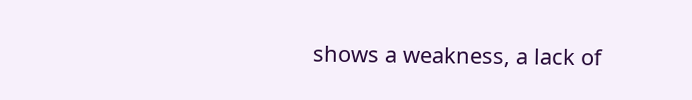shows a weakness, a lack of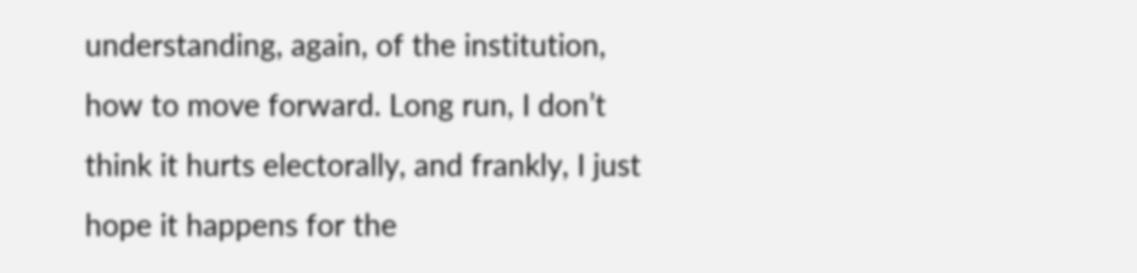understanding, again, of the institution, how to move forward. Long run, I don’t think it hurts electorally, and frankly, I just hope it happens for the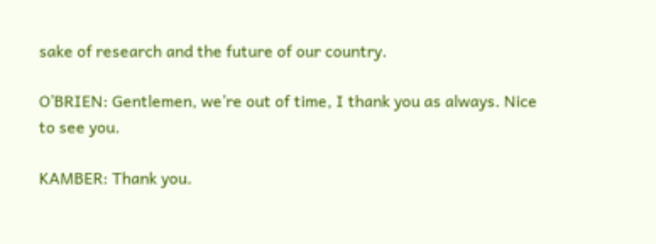sake of research and the future of our country.

O’BRIEN: Gentlemen, we’re out of time, I thank you as always. Nice to see you.

KAMBER: Thank you.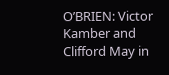O’BRIEN: Victor Kamber and Clifford May in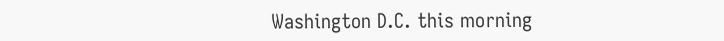Washington D.C. this morning